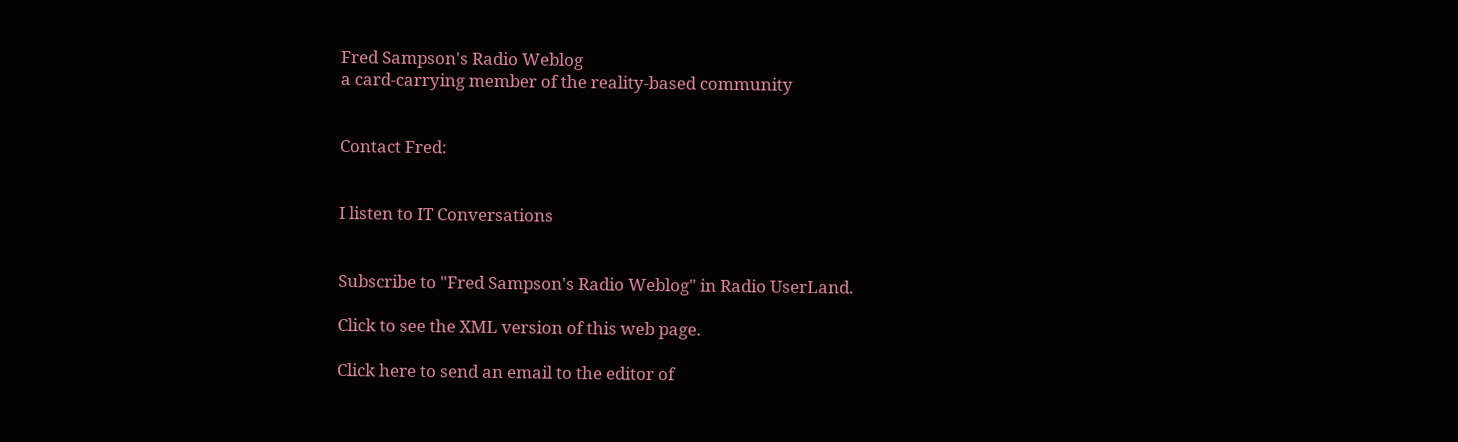Fred Sampson's Radio Weblog
a card-carrying member of the reality-based community


Contact Fred:


I listen to IT Conversations


Subscribe to "Fred Sampson's Radio Weblog" in Radio UserLand.

Click to see the XML version of this web page.

Click here to send an email to the editor of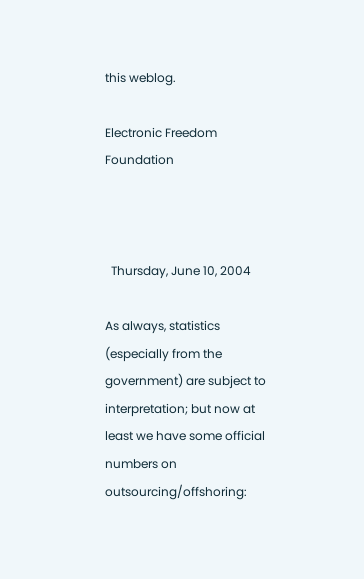this weblog.

Electronic Freedom Foundation



  Thursday, June 10, 2004

As always, statistics (especially from the government) are subject to interpretation; but now at least we have some official numbers on outsourcing/offshoring: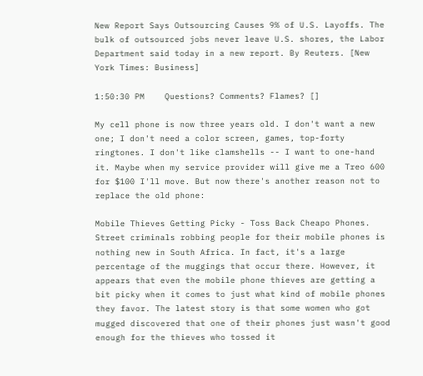New Report Says Outsourcing Causes 9% of U.S. Layoffs. The bulk of outsourced jobs never leave U.S. shores, the Labor Department said today in a new report. By Reuters. [New York Times: Business]

1:50:30 PM    Questions? Comments? Flames? []

My cell phone is now three years old. I don't want a new one; I don't need a color screen, games, top-forty ringtones. I don't like clamshells -- I want to one-hand it. Maybe when my service provider will give me a Treo 600 for $100 I'll move. But now there's another reason not to replace the old phone:

Mobile Thieves Getting Picky - Toss Back Cheapo Phones. Street criminals robbing people for their mobile phones is nothing new in South Africa. In fact, it's a large percentage of the muggings that occur there. However, it appears that even the mobile phone thieves are getting a bit picky when it comes to just what kind of mobile phones they favor. The latest story is that some women who got mugged discovered that one of their phones just wasn't good enough for the thieves who tossed it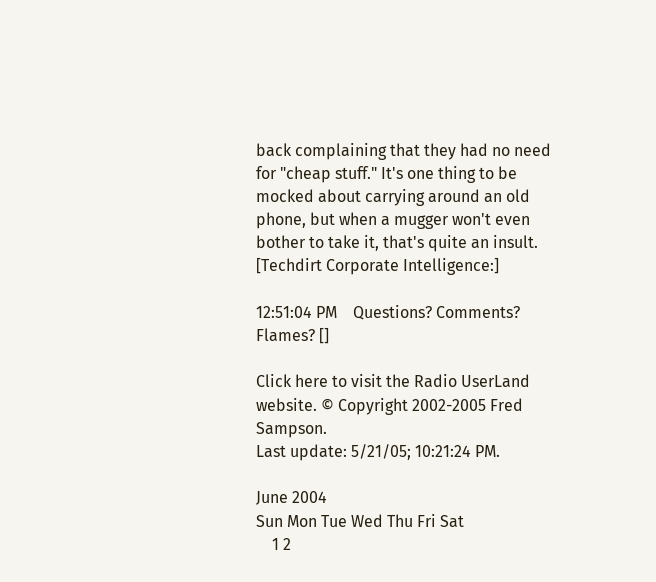back complaining that they had no need for "cheap stuff." It's one thing to be mocked about carrying around an old phone, but when a mugger won't even bother to take it, that's quite an insult. [Techdirt Corporate Intelligence:]

12:51:04 PM    Questions? Comments? Flames? []

Click here to visit the Radio UserLand website. © Copyright 2002-2005 Fred Sampson.
Last update: 5/21/05; 10:21:24 PM.

June 2004
Sun Mon Tue Wed Thu Fri Sat
    1 2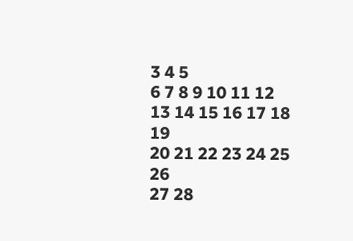3 4 5
6 7 8 9 10 11 12
13 14 15 16 17 18 19
20 21 22 23 24 25 26
27 28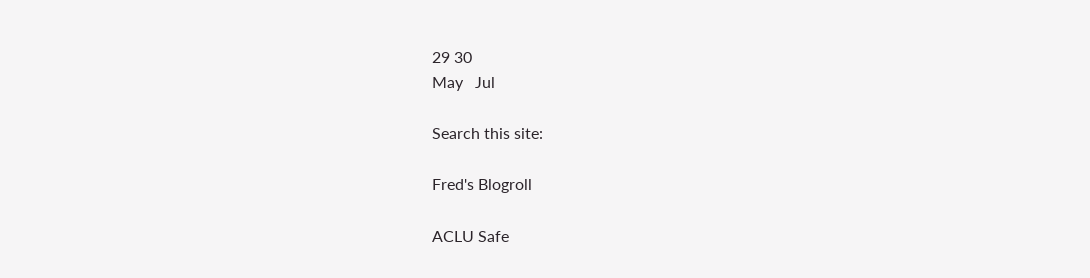29 30
May   Jul

Search this site:

Fred's Blogroll

ACLU Safe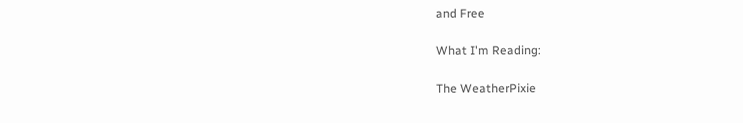and Free

What I'm Reading:

The WeatherPixie